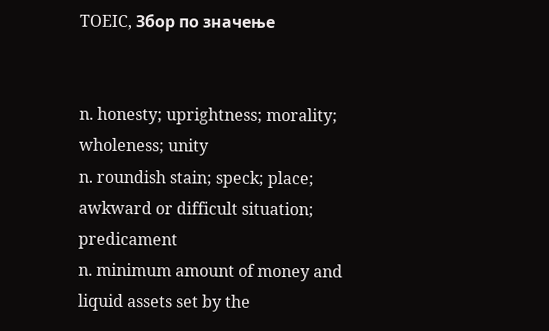TOEIC, Збор по значење


n. honesty; uprightness; morality; wholeness; unity
n. roundish stain; speck; place; awkward or difficult situation; predicament
n. minimum amount of money and liquid assets set by the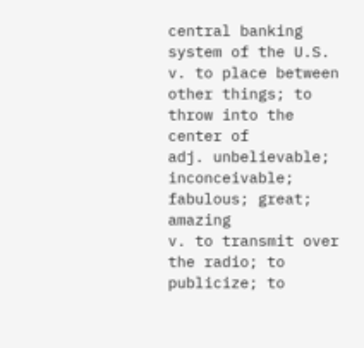central banking system of the U.S.
v. to place between other things; to throw into the center of
adj. unbelievable; inconceivable; fabulous; great; amazing
v. to transmit over the radio; to publicize; to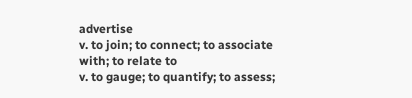advertise
v. to join; to connect; to associate with; to relate to
v. to gauge; to quantify; to assess;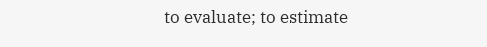to evaluate; to estimate